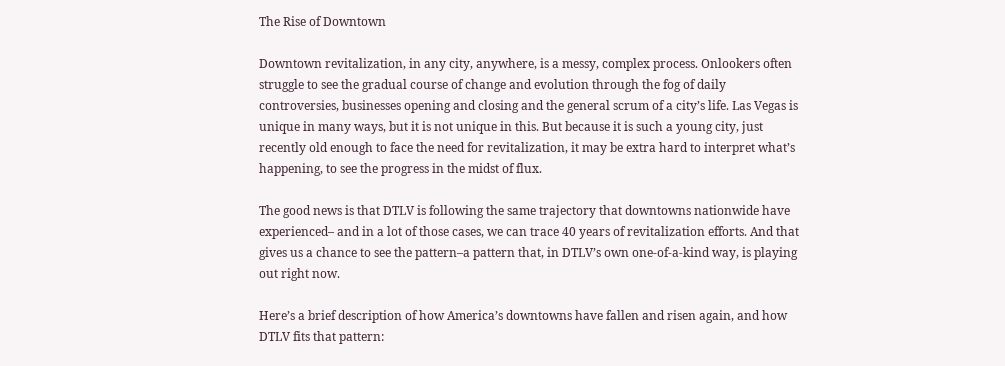The Rise of Downtown

Downtown revitalization, in any city, anywhere, is a messy, complex process. Onlookers often struggle to see the gradual course of change and evolution through the fog of daily controversies, businesses opening and closing and the general scrum of a city’s life. Las Vegas is unique in many ways, but it is not unique in this. But because it is such a young city, just recently old enough to face the need for revitalization, it may be extra hard to interpret what’s happening, to see the progress in the midst of flux.

The good news is that DTLV is following the same trajectory that downtowns nationwide have experienced– and in a lot of those cases, we can trace 40 years of revitalization efforts. And that gives us a chance to see the pattern–a pattern that, in DTLV’s own one-of-a-kind way, is playing out right now.

Here’s a brief description of how America’s downtowns have fallen and risen again, and how DTLV fits that pattern: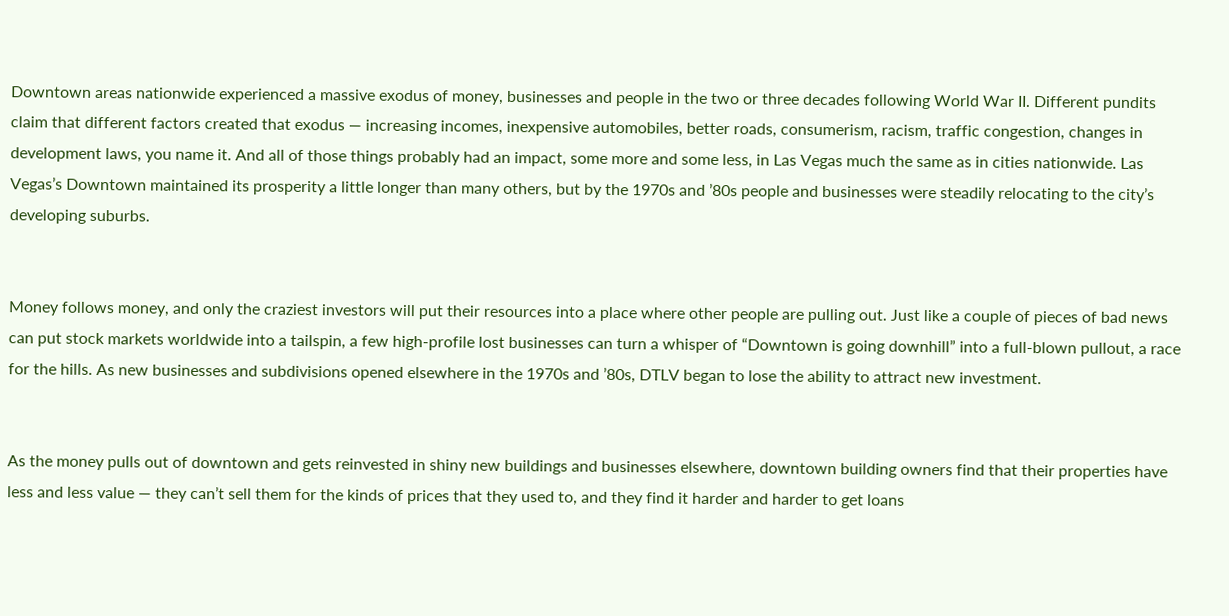Downtown areas nationwide experienced a massive exodus of money, businesses and people in the two or three decades following World War II. Different pundits claim that different factors created that exodus — increasing incomes, inexpensive automobiles, better roads, consumerism, racism, traffic congestion, changes in development laws, you name it. And all of those things probably had an impact, some more and some less, in Las Vegas much the same as in cities nationwide. Las Vegas’s Downtown maintained its prosperity a little longer than many others, but by the 1970s and ’80s people and businesses were steadily relocating to the city’s developing suburbs.


Money follows money, and only the craziest investors will put their resources into a place where other people are pulling out. Just like a couple of pieces of bad news can put stock markets worldwide into a tailspin, a few high-profile lost businesses can turn a whisper of “Downtown is going downhill” into a full-blown pullout, a race for the hills. As new businesses and subdivisions opened elsewhere in the 1970s and ’80s, DTLV began to lose the ability to attract new investment.


As the money pulls out of downtown and gets reinvested in shiny new buildings and businesses elsewhere, downtown building owners find that their properties have less and less value — they can’t sell them for the kinds of prices that they used to, and they find it harder and harder to get loans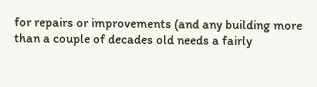for repairs or improvements (and any building more than a couple of decades old needs a fairly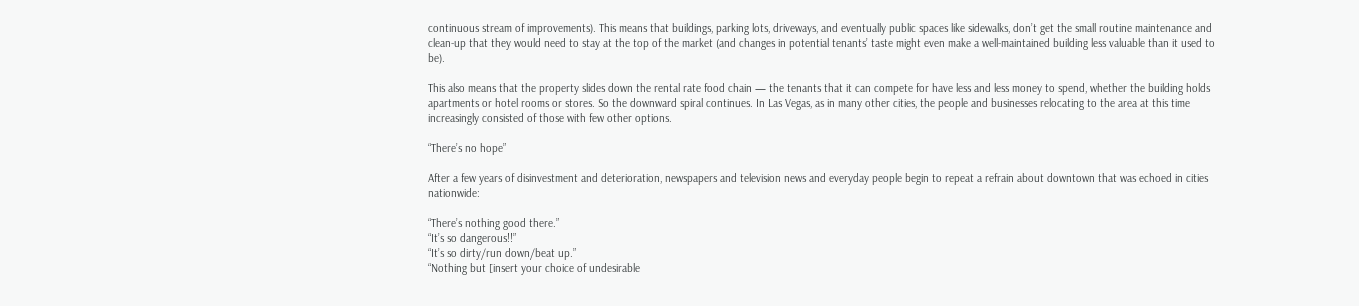continuous stream of improvements). This means that buildings, parking lots, driveways, and eventually public spaces like sidewalks, don’t get the small routine maintenance and clean-up that they would need to stay at the top of the market (and changes in potential tenants’ taste might even make a well-maintained building less valuable than it used to be).

This also means that the property slides down the rental rate food chain — the tenants that it can compete for have less and less money to spend, whether the building holds apartments or hotel rooms or stores. So the downward spiral continues. In Las Vegas, as in many other cities, the people and businesses relocating to the area at this time increasingly consisted of those with few other options.

“There’s no hope”

After a few years of disinvestment and deterioration, newspapers and television news and everyday people begin to repeat a refrain about downtown that was echoed in cities nationwide:

“There’s nothing good there.”
“It’s so dangerous!!”
“It’s so dirty/run down/beat up.”
“Nothing but [insert your choice of undesirable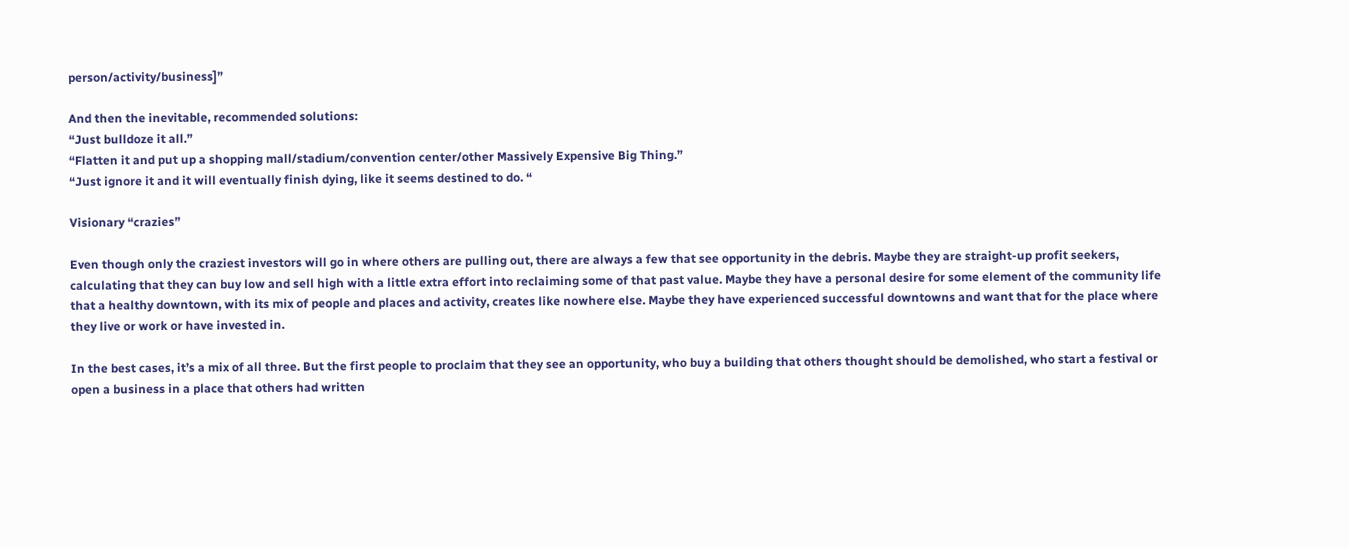person/activity/business]”

And then the inevitable, recommended solutions:
“Just bulldoze it all.”
“Flatten it and put up a shopping mall/stadium/convention center/other Massively Expensive Big Thing.”
“Just ignore it and it will eventually finish dying, like it seems destined to do. “

Visionary “crazies”

Even though only the craziest investors will go in where others are pulling out, there are always a few that see opportunity in the debris. Maybe they are straight-up profit seekers, calculating that they can buy low and sell high with a little extra effort into reclaiming some of that past value. Maybe they have a personal desire for some element of the community life that a healthy downtown, with its mix of people and places and activity, creates like nowhere else. Maybe they have experienced successful downtowns and want that for the place where they live or work or have invested in.

In the best cases, it’s a mix of all three. But the first people to proclaim that they see an opportunity, who buy a building that others thought should be demolished, who start a festival or open a business in a place that others had written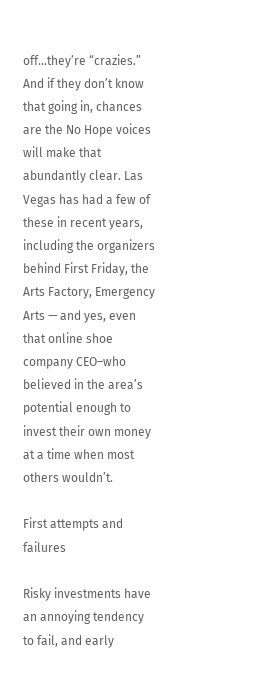off…they’re “crazies.” And if they don’t know that going in, chances are the No Hope voices will make that abundantly clear. Las Vegas has had a few of these in recent years, including the organizers behind First Friday, the Arts Factory, Emergency Arts — and yes, even that online shoe company CEO–who believed in the area’s potential enough to invest their own money at a time when most others wouldn’t.

First attempts and failures

Risky investments have an annoying tendency to fail, and early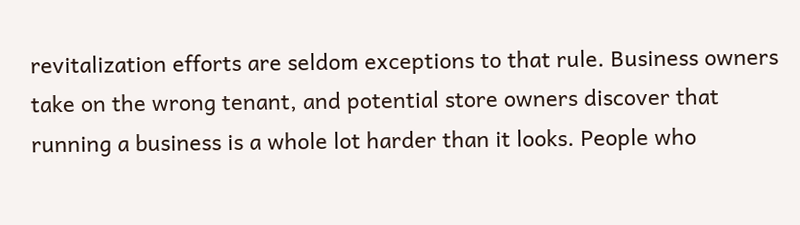revitalization efforts are seldom exceptions to that rule. Business owners take on the wrong tenant, and potential store owners discover that running a business is a whole lot harder than it looks. People who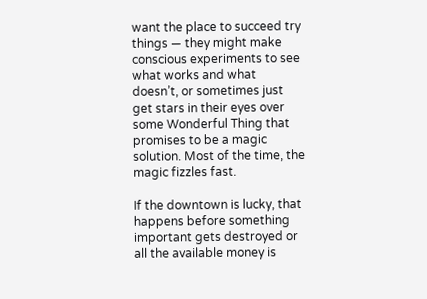want the place to succeed try things — they might make conscious experiments to see what works and what doesn’t, or sometimes just get stars in their eyes over some Wonderful Thing that promises to be a magic solution. Most of the time, the magic fizzles fast.

If the downtown is lucky, that happens before something important gets destroyed or all the available money is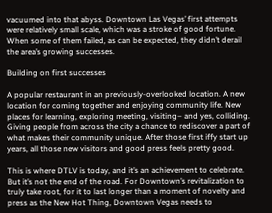vacuumed into that abyss. Downtown Las Vegas’ first attempts were relatively small scale, which was a stroke of good fortune. When some of them failed, as can be expected, they didn’t derail the area’s growing successes.

Building on first successes

A popular restaurant in an previously-overlooked location. A new location for coming together and enjoying community life. New places for learning, exploring meeting, visiting– and yes, colliding. Giving people from across the city a chance to rediscover a part of what makes their community unique. After those first iffy start up years, all those new visitors and good press feels pretty good.

This is where DTLV is today, and it’s an achievement to celebrate. But it’s not the end of the road. For Downtown’s revitalization to truly take root, for it to last longer than a moment of novelty and press as the New Hot Thing, Downtown Vegas needs to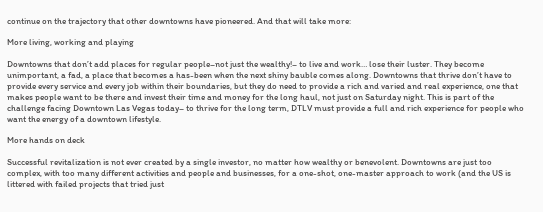continue on the trajectory that other downtowns have pioneered. And that will take more:

More living, working and playing

Downtowns that don’t add places for regular people–not just the wealthy!– to live and work… lose their luster. They become unimportant, a fad, a place that becomes a has-been when the next shiny bauble comes along. Downtowns that thrive don’t have to provide every service and every job within their boundaries, but they do need to provide a rich and varied and real experience, one that makes people want to be there and invest their time and money for the long haul, not just on Saturday night. This is part of the challenge facing Downtown Las Vegas today– to thrive for the long term, DTLV must provide a full and rich experience for people who want the energy of a downtown lifestyle.

More hands on deck

Successful revitalization is not ever created by a single investor, no matter how wealthy or benevolent. Downtowns are just too complex, with too many different activities and people and businesses, for a one-shot, one-master approach to work (and the US is littered with failed projects that tried just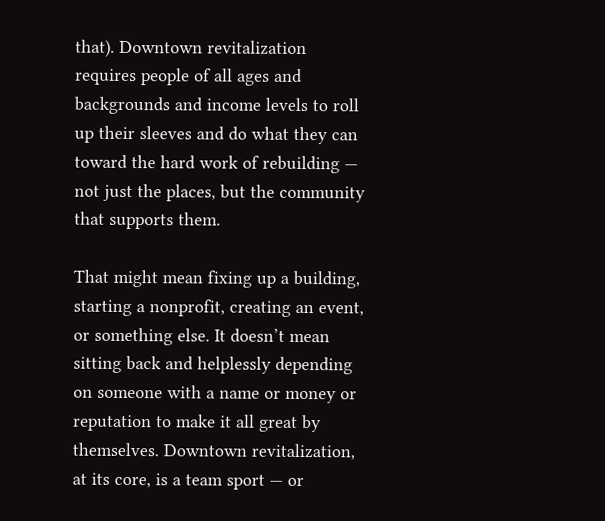that). Downtown revitalization requires people of all ages and backgrounds and income levels to roll up their sleeves and do what they can toward the hard work of rebuilding — not just the places, but the community that supports them.

That might mean fixing up a building, starting a nonprofit, creating an event, or something else. It doesn’t mean sitting back and helplessly depending on someone with a name or money or reputation to make it all great by themselves. Downtown revitalization, at its core, is a team sport — or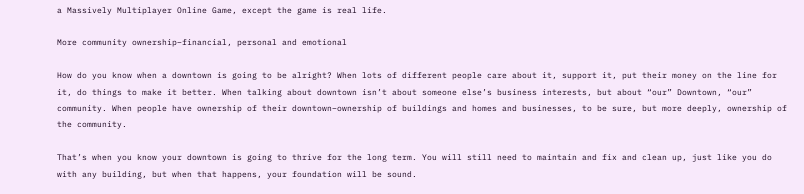a Massively Multiplayer Online Game, except the game is real life.

More community ownership–financial, personal and emotional

How do you know when a downtown is going to be alright? When lots of different people care about it, support it, put their money on the line for it, do things to make it better. When talking about downtown isn’t about someone else’s business interests, but about “our” Downtown, “our” community. When people have ownership of their downtown–ownership of buildings and homes and businesses, to be sure, but more deeply, ownership of the community.

That’s when you know your downtown is going to thrive for the long term. You will still need to maintain and fix and clean up, just like you do with any building, but when that happens, your foundation will be sound.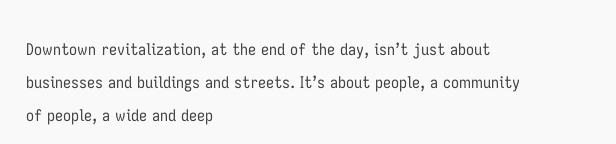Downtown revitalization, at the end of the day, isn’t just about businesses and buildings and streets. It’s about people, a community of people, a wide and deep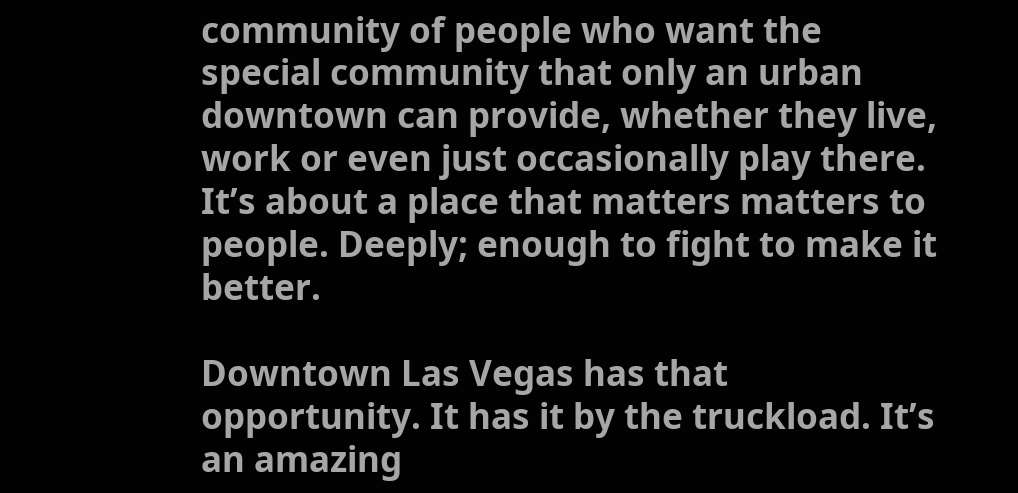community of people who want the special community that only an urban downtown can provide, whether they live, work or even just occasionally play there. It’s about a place that matters matters to people. Deeply; enough to fight to make it better.

Downtown Las Vegas has that opportunity. It has it by the truckload. It’s an amazing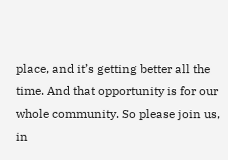place, and it’s getting better all the time. And that opportunity is for our whole community. So please join us, in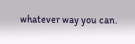whatever way you can.